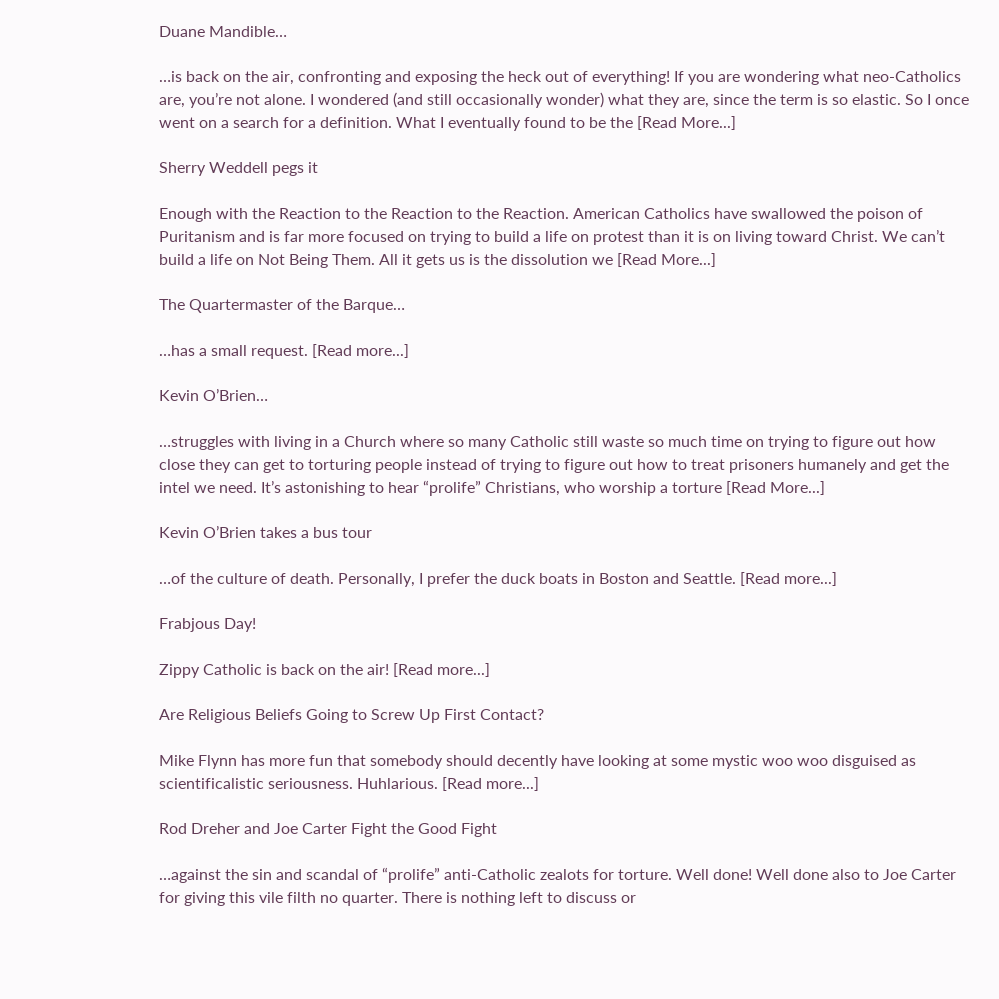Duane Mandible…

…is back on the air, confronting and exposing the heck out of everything! If you are wondering what neo-Catholics are, you’re not alone. I wondered (and still occasionally wonder) what they are, since the term is so elastic. So I once went on a search for a definition. What I eventually found to be the [Read More...]

Sherry Weddell pegs it

Enough with the Reaction to the Reaction to the Reaction. American Catholics have swallowed the poison of Puritanism and is far more focused on trying to build a life on protest than it is on living toward Christ. We can’t build a life on Not Being Them. All it gets us is the dissolution we [Read More...]

The Quartermaster of the Barque…

…has a small request. [Read more...]

Kevin O’Brien…

…struggles with living in a Church where so many Catholic still waste so much time on trying to figure out how close they can get to torturing people instead of trying to figure out how to treat prisoners humanely and get the intel we need. It’s astonishing to hear “prolife” Christians, who worship a torture [Read More...]

Kevin O’Brien takes a bus tour

…of the culture of death. Personally, I prefer the duck boats in Boston and Seattle. [Read more...]

Frabjous Day!

Zippy Catholic is back on the air! [Read more...]

Are Religious Beliefs Going to Screw Up First Contact?

Mike Flynn has more fun that somebody should decently have looking at some mystic woo woo disguised as scientificalistic seriousness. Huhlarious. [Read more...]

Rod Dreher and Joe Carter Fight the Good Fight

…against the sin and scandal of “prolife” anti-Catholic zealots for torture. Well done! Well done also to Joe Carter for giving this vile filth no quarter. There is nothing left to discuss or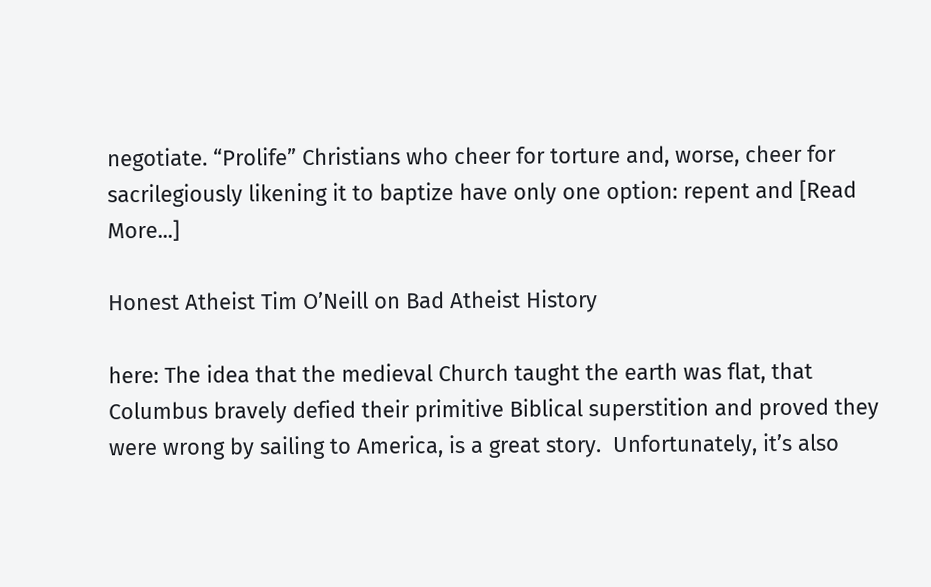negotiate. “Prolife” Christians who cheer for torture and, worse, cheer for sacrilegiously likening it to baptize have only one option: repent and [Read More...]

Honest Atheist Tim O’Neill on Bad Atheist History

here: The idea that the medieval Church taught the earth was flat, that Columbus bravely defied their primitive Biblical superstition and proved they were wrong by sailing to America, is a great story.  Unfortunately, it’s also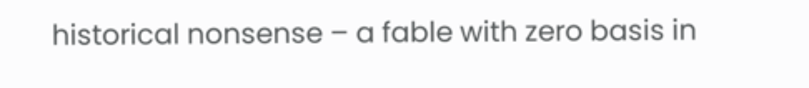historical nonsense – a fable with zero basis in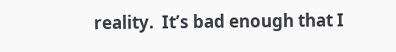reality.  It’s bad enough that I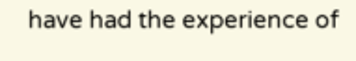have had the experience of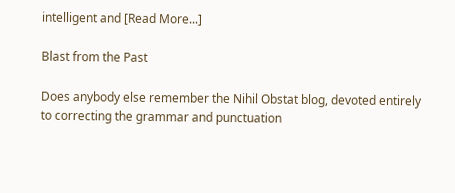intelligent and [Read More...]

Blast from the Past

Does anybody else remember the Nihil Obstat blog, devoted entirely to correcting the grammar and punctuation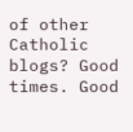of other Catholic blogs? Good times. Good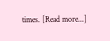times. [Read more...]